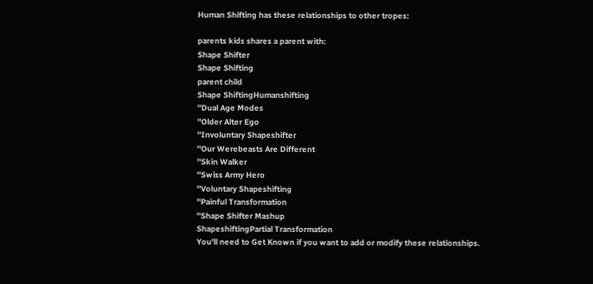Human Shifting has these relationships to other tropes:

parents kids shares a parent with:
Shape Shifter
Shape Shifting
parent child
Shape ShiftingHumanshifting
''Dual Age Modes
''Older Alter Ego
''Involuntary Shapeshifter
''Our Werebeasts Are Different
''Skin Walker
''Swiss Army Hero
''Voluntary Shapeshifting
''Painful Transformation
''Shape Shifter Mashup
ShapeshiftingPartial Transformation
You'll need to Get Known if you want to add or modify these relationships.